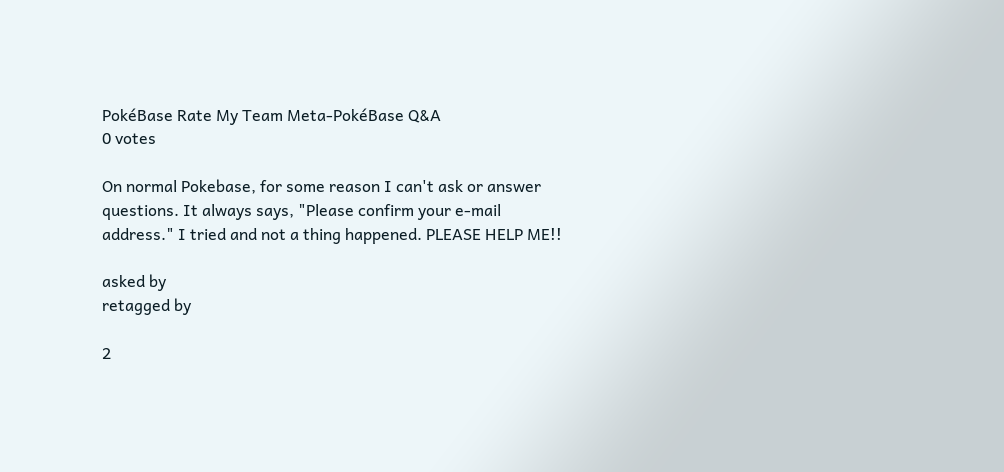PokéBase Rate My Team Meta-PokéBase Q&A
0 votes

On normal Pokebase, for some reason I can't ask or answer questions. It always says, "Please confirm your e-mail address." I tried and not a thing happened. PLEASE HELP ME!!

asked by
retagged by

2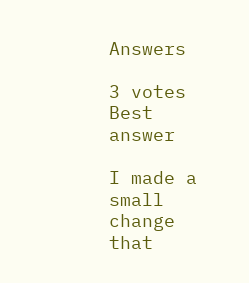Answers

3 votes
Best answer

I made a small change that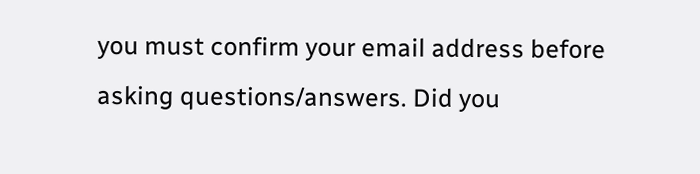you must confirm your email address before asking questions/answers. Did you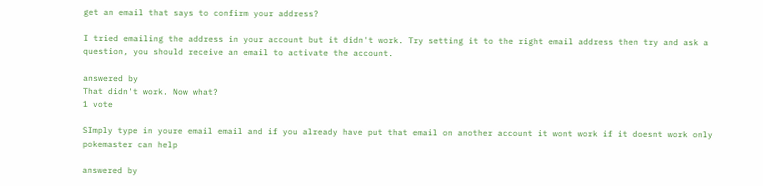get an email that says to confirm your address?

I tried emailing the address in your account but it didn't work. Try setting it to the right email address then try and ask a question, you should receive an email to activate the account.

answered by
That didn't work. Now what?
1 vote

SImply type in youre email email and if you already have put that email on another account it wont work if it doesnt work only pokemaster can help

answered by